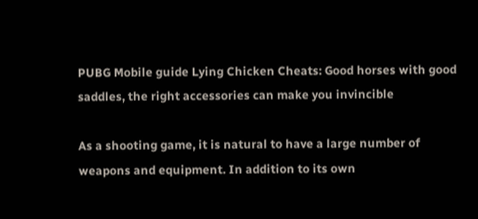PUBG Mobile guide Lying Chicken Cheats: Good horses with good saddles, the right accessories can make you invincible

As a shooting game, it is natural to have a large number of weapons and equipment. In addition to its own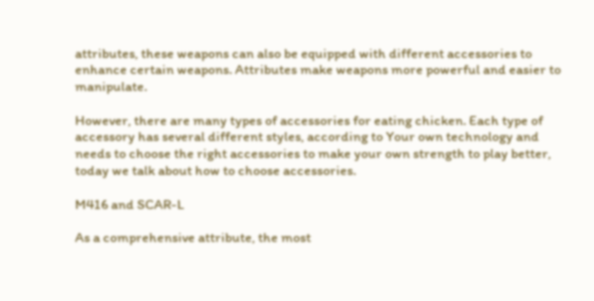attributes, these weapons can also be equipped with different accessories to enhance certain weapons. Attributes make weapons more powerful and easier to manipulate.

However, there are many types of accessories for eating chicken. Each type of accessory has several different styles, according to Your own technology and needs to choose the right accessories to make your own strength to play better, today we talk about how to choose accessories.

M416 and SCAR-L

As a comprehensive attribute, the most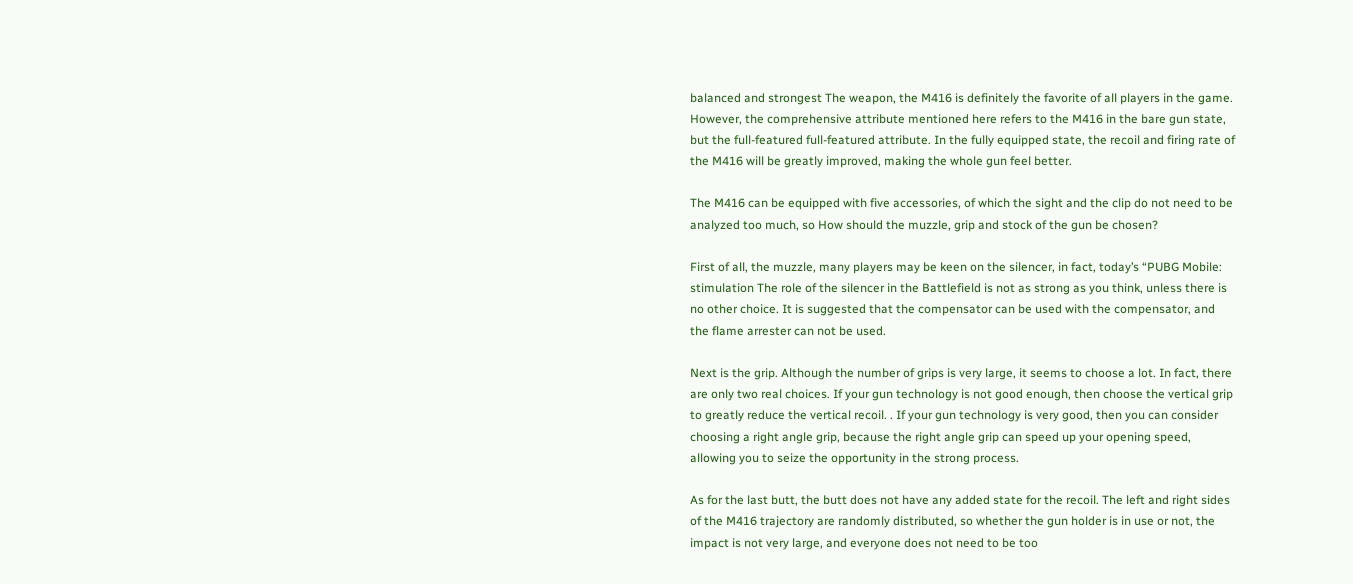balanced and strongest The weapon, the M416 is definitely the favorite of all players in the game. However, the comprehensive attribute mentioned here refers to the M416 in the bare gun state, but the full-featured full-featured attribute. In the fully equipped state, the recoil and firing rate of the M416 will be greatly improved, making the whole gun feel better.

The M416 can be equipped with five accessories, of which the sight and the clip do not need to be analyzed too much, so How should the muzzle, grip and stock of the gun be chosen?

First of all, the muzzle, many players may be keen on the silencer, in fact, today’s “PUBG Mobile: stimulation The role of the silencer in the Battlefield is not as strong as you think, unless there is no other choice. It is suggested that the compensator can be used with the compensator, and the flame arrester can not be used.

Next is the grip. Although the number of grips is very large, it seems to choose a lot. In fact, there are only two real choices. If your gun technology is not good enough, then choose the vertical grip to greatly reduce the vertical recoil. . If your gun technology is very good, then you can consider choosing a right angle grip, because the right angle grip can speed up your opening speed, allowing you to seize the opportunity in the strong process.

As for the last butt, the butt does not have any added state for the recoil. The left and right sides of the M416 trajectory are randomly distributed, so whether the gun holder is in use or not, the impact is not very large, and everyone does not need to be too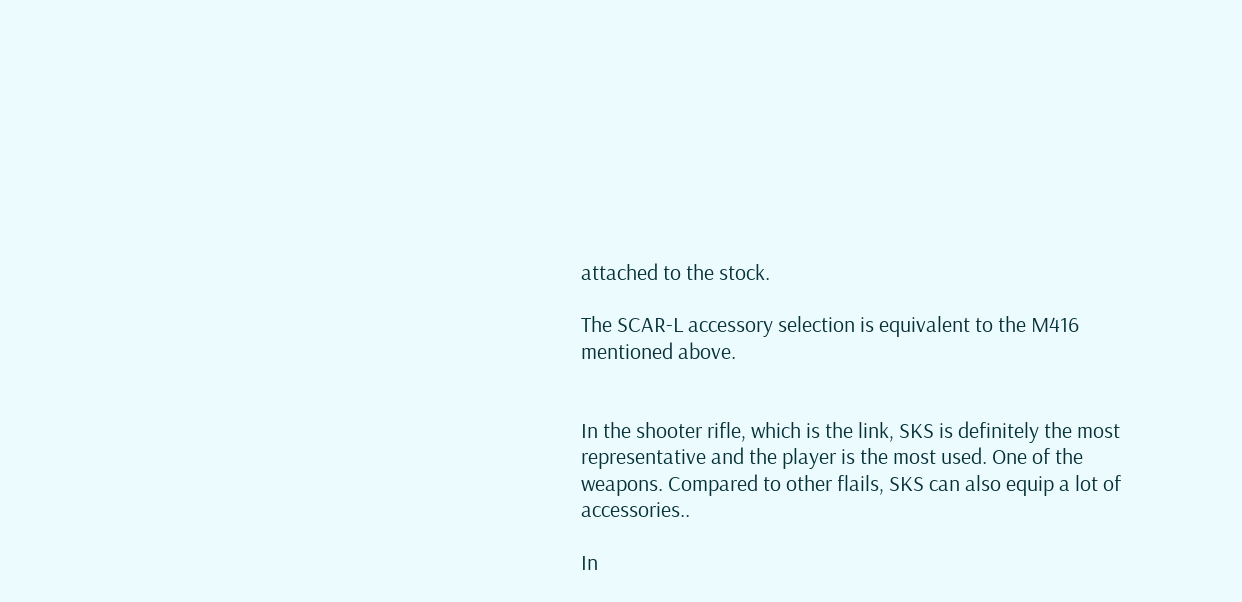attached to the stock.

The SCAR-L accessory selection is equivalent to the M416 mentioned above.


In the shooter rifle, which is the link, SKS is definitely the most representative and the player is the most used. One of the weapons. Compared to other flails, SKS can also equip a lot of accessories..

In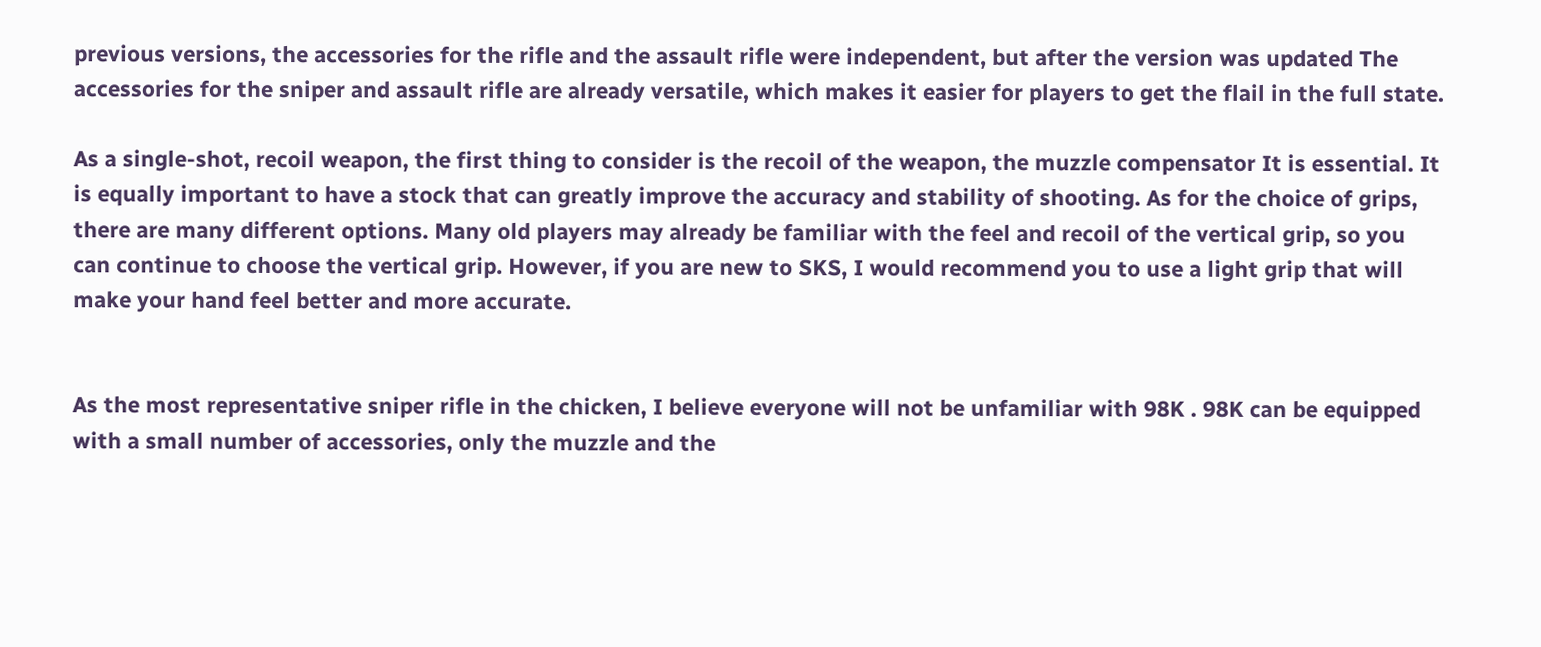previous versions, the accessories for the rifle and the assault rifle were independent, but after the version was updated The accessories for the sniper and assault rifle are already versatile, which makes it easier for players to get the flail in the full state.

As a single-shot, recoil weapon, the first thing to consider is the recoil of the weapon, the muzzle compensator It is essential. It is equally important to have a stock that can greatly improve the accuracy and stability of shooting. As for the choice of grips, there are many different options. Many old players may already be familiar with the feel and recoil of the vertical grip, so you can continue to choose the vertical grip. However, if you are new to SKS, I would recommend you to use a light grip that will make your hand feel better and more accurate.


As the most representative sniper rifle in the chicken, I believe everyone will not be unfamiliar with 98K . 98K can be equipped with a small number of accessories, only the muzzle and the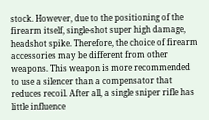stock. However, due to the positioning of the firearm itself, single-shot super high damage, headshot spike. Therefore, the choice of firearm accessories may be different from other weapons. This weapon is more recommended to use a silencer than a compensator that reduces recoil. After all, a single sniper rifle has little influence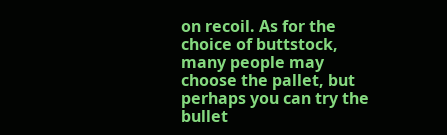on recoil. As for the choice of buttstock, many people may choose the pallet, but perhaps you can try the bullet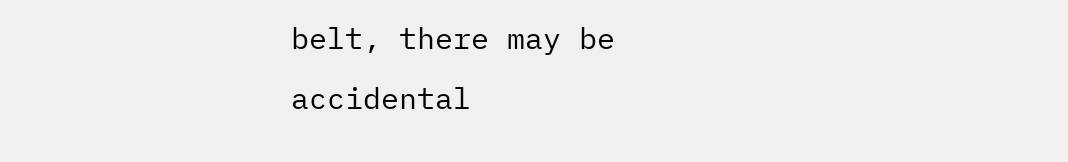belt, there may be accidental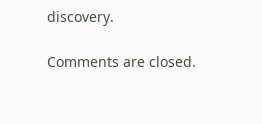discovery.

Comments are closed.